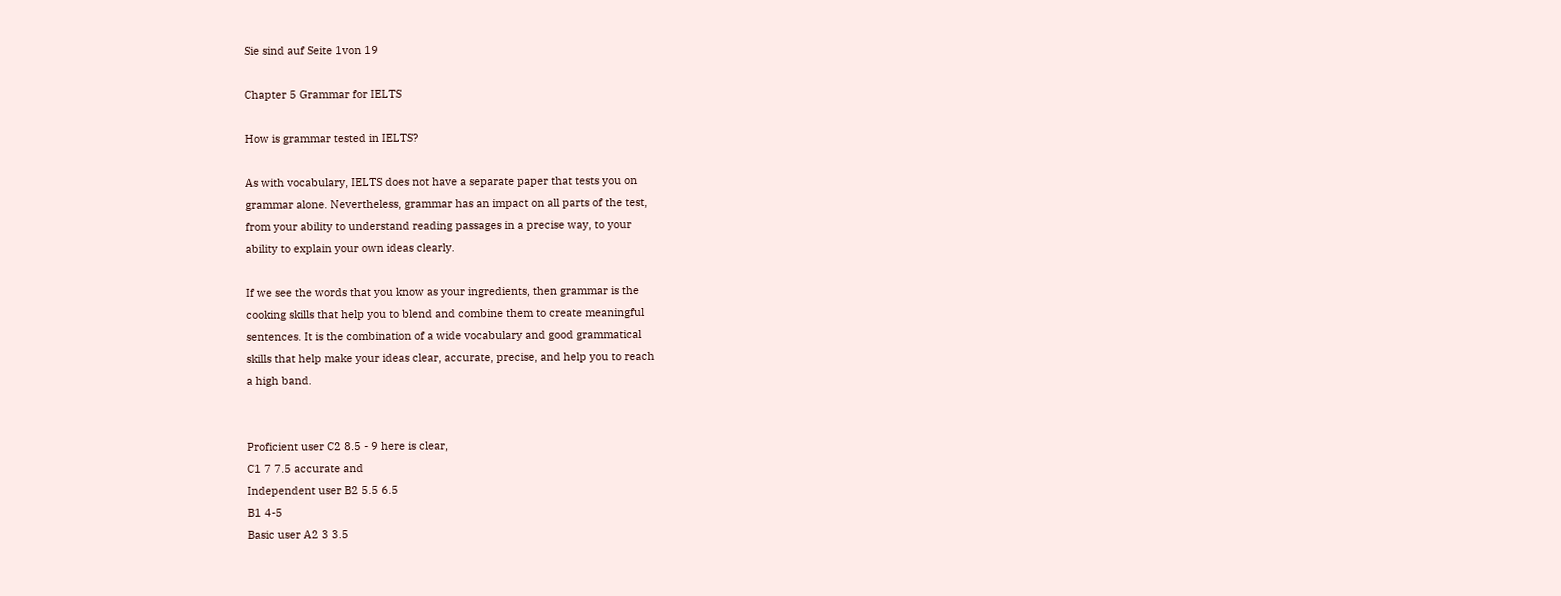Sie sind auf Seite 1von 19

Chapter 5 Grammar for IELTS

How is grammar tested in IELTS?

As with vocabulary, IELTS does not have a separate paper that tests you on
grammar alone. Nevertheless, grammar has an impact on all parts of the test,
from your ability to understand reading passages in a precise way, to your
ability to explain your own ideas clearly.

If we see the words that you know as your ingredients, then grammar is the
cooking skills that help you to blend and combine them to create meaningful
sentences. It is the combination of a wide vocabulary and good grammatical
skills that help make your ideas clear, accurate, precise, and help you to reach
a high band.


Proficient user C2 8.5 - 9 here is clear,
C1 7 7.5 accurate and
Independent user B2 5.5 6.5
B1 4-5
Basic user A2 3 3.5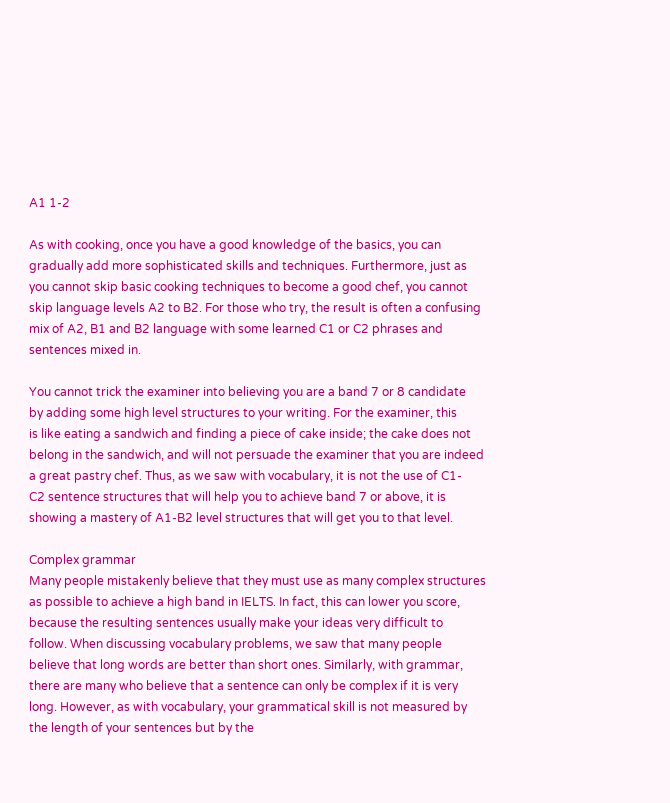A1 1-2

As with cooking, once you have a good knowledge of the basics, you can
gradually add more sophisticated skills and techniques. Furthermore, just as
you cannot skip basic cooking techniques to become a good chef, you cannot
skip language levels A2 to B2. For those who try, the result is often a confusing
mix of A2, B1 and B2 language with some learned C1 or C2 phrases and
sentences mixed in.

You cannot trick the examiner into believing you are a band 7 or 8 candidate
by adding some high level structures to your writing. For the examiner, this
is like eating a sandwich and finding a piece of cake inside; the cake does not
belong in the sandwich, and will not persuade the examiner that you are indeed
a great pastry chef. Thus, as we saw with vocabulary, it is not the use of C1-
C2 sentence structures that will help you to achieve band 7 or above, it is
showing a mastery of A1-B2 level structures that will get you to that level.

Complex grammar
Many people mistakenly believe that they must use as many complex structures
as possible to achieve a high band in IELTS. In fact, this can lower you score,
because the resulting sentences usually make your ideas very difficult to
follow. When discussing vocabulary problems, we saw that many people
believe that long words are better than short ones. Similarly, with grammar,
there are many who believe that a sentence can only be complex if it is very
long. However, as with vocabulary, your grammatical skill is not measured by
the length of your sentences but by the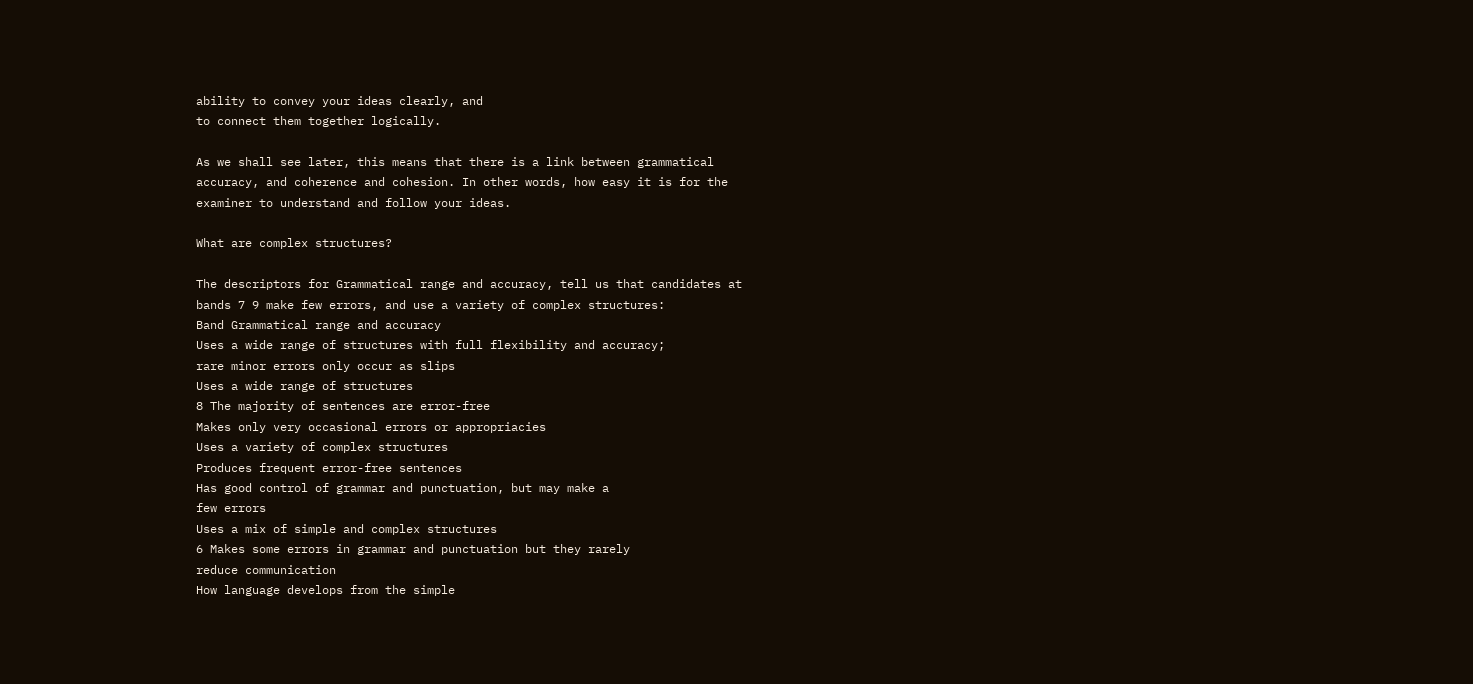ability to convey your ideas clearly, and
to connect them together logically.

As we shall see later, this means that there is a link between grammatical
accuracy, and coherence and cohesion. In other words, how easy it is for the
examiner to understand and follow your ideas.

What are complex structures?

The descriptors for Grammatical range and accuracy, tell us that candidates at
bands 7 9 make few errors, and use a variety of complex structures:
Band Grammatical range and accuracy
Uses a wide range of structures with full flexibility and accuracy;
rare minor errors only occur as slips
Uses a wide range of structures
8 The majority of sentences are error-free
Makes only very occasional errors or appropriacies
Uses a variety of complex structures
Produces frequent error-free sentences
Has good control of grammar and punctuation, but may make a
few errors
Uses a mix of simple and complex structures
6 Makes some errors in grammar and punctuation but they rarely
reduce communication
How language develops from the simple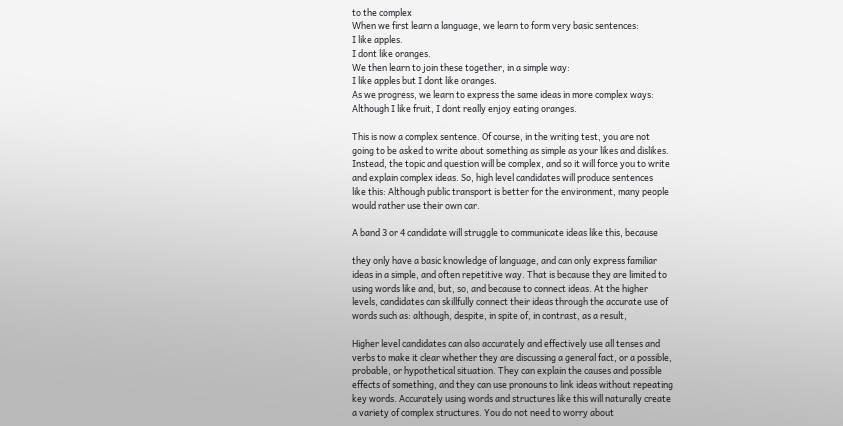to the complex
When we first learn a language, we learn to form very basic sentences:
I like apples.
I dont like oranges.
We then learn to join these together, in a simple way:
I like apples but I dont like oranges.
As we progress, we learn to express the same ideas in more complex ways:
Although I like fruit, I dont really enjoy eating oranges.

This is now a complex sentence. Of course, in the writing test, you are not
going to be asked to write about something as simple as your likes and dislikes.
Instead, the topic and question will be complex, and so it will force you to write
and explain complex ideas. So, high level candidates will produce sentences
like this: Although public transport is better for the environment, many people
would rather use their own car.

A band 3 or 4 candidate will struggle to communicate ideas like this, because

they only have a basic knowledge of language, and can only express familiar
ideas in a simple, and often repetitive way. That is because they are limited to
using words like and, but, so, and because to connect ideas. At the higher
levels, candidates can skillfully connect their ideas through the accurate use of
words such as: although, despite, in spite of, in contrast, as a result,

Higher level candidates can also accurately and effectively use all tenses and
verbs to make it clear whether they are discussing a general fact, or a possible,
probable, or hypothetical situation. They can explain the causes and possible
effects of something, and they can use pronouns to link ideas without repeating
key words. Accurately using words and structures like this will naturally create
a variety of complex structures. You do not need to worry about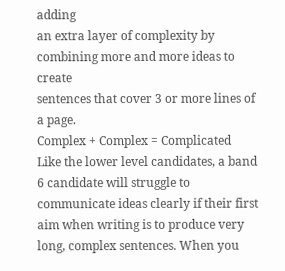adding
an extra layer of complexity by combining more and more ideas to create
sentences that cover 3 or more lines of a page.
Complex + Complex = Complicated
Like the lower level candidates, a band 6 candidate will struggle to
communicate ideas clearly if their first aim when writing is to produce very
long, complex sentences. When you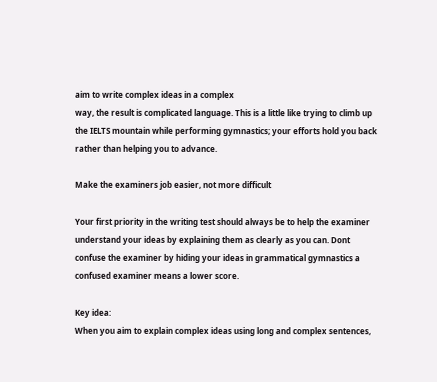aim to write complex ideas in a complex
way, the result is complicated language. This is a little like trying to climb up
the IELTS mountain while performing gymnastics; your efforts hold you back
rather than helping you to advance.

Make the examiners job easier, not more difficult

Your first priority in the writing test should always be to help the examiner
understand your ideas by explaining them as clearly as you can. Dont
confuse the examiner by hiding your ideas in grammatical gymnastics a
confused examiner means a lower score.

Key idea:
When you aim to explain complex ideas using long and complex sentences,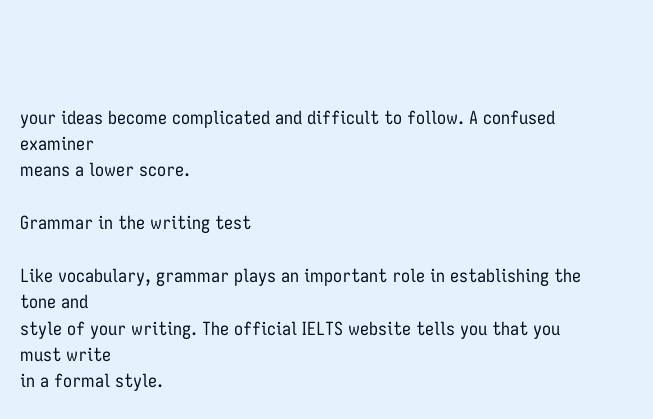your ideas become complicated and difficult to follow. A confused examiner
means a lower score.

Grammar in the writing test

Like vocabulary, grammar plays an important role in establishing the tone and
style of your writing. The official IELTS website tells you that you must write
in a formal style.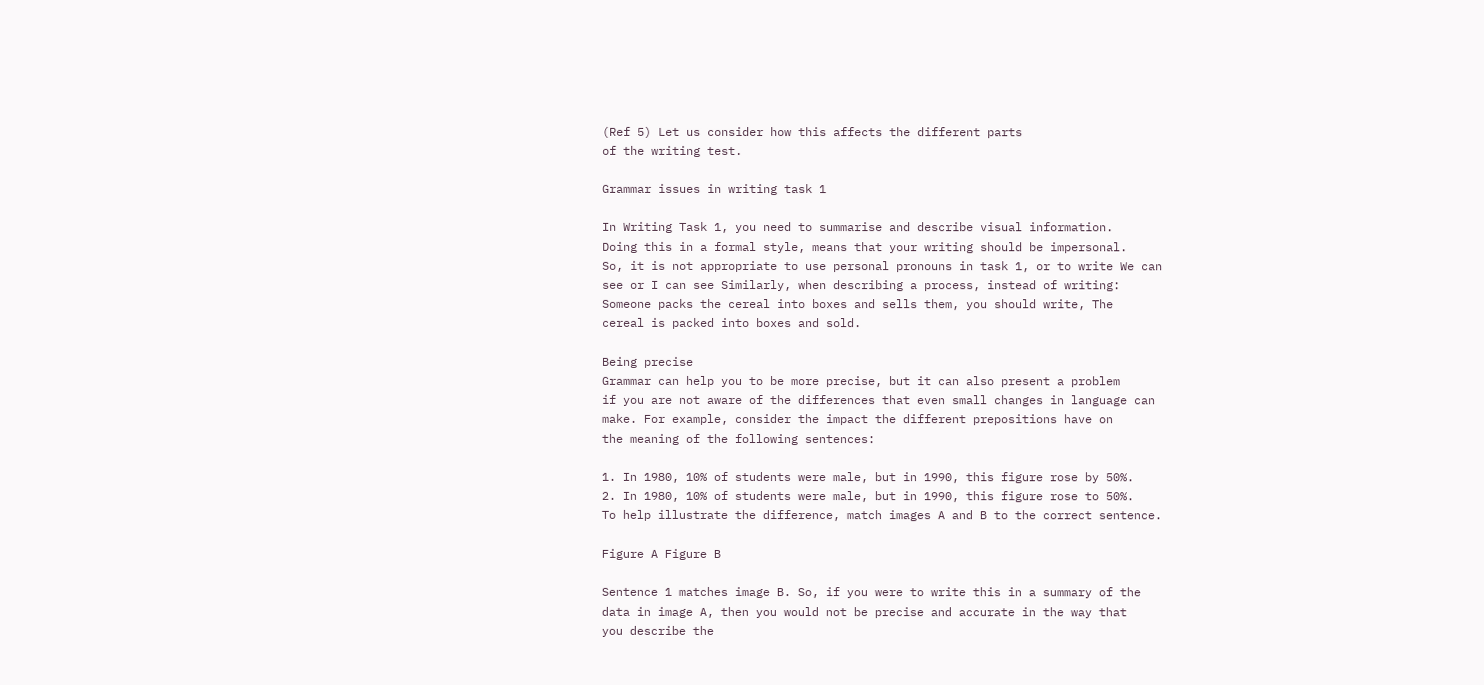(Ref 5) Let us consider how this affects the different parts
of the writing test.

Grammar issues in writing task 1

In Writing Task 1, you need to summarise and describe visual information.
Doing this in a formal style, means that your writing should be impersonal.
So, it is not appropriate to use personal pronouns in task 1, or to write We can
see or I can see Similarly, when describing a process, instead of writing:
Someone packs the cereal into boxes and sells them, you should write, The
cereal is packed into boxes and sold.

Being precise
Grammar can help you to be more precise, but it can also present a problem
if you are not aware of the differences that even small changes in language can
make. For example, consider the impact the different prepositions have on
the meaning of the following sentences:

1. In 1980, 10% of students were male, but in 1990, this figure rose by 50%.
2. In 1980, 10% of students were male, but in 1990, this figure rose to 50%.
To help illustrate the difference, match images A and B to the correct sentence.

Figure A Figure B

Sentence 1 matches image B. So, if you were to write this in a summary of the
data in image A, then you would not be precise and accurate in the way that
you describe the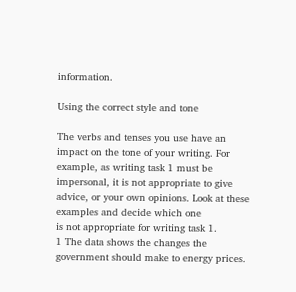information.

Using the correct style and tone

The verbs and tenses you use have an impact on the tone of your writing. For
example, as writing task 1 must be impersonal, it is not appropriate to give
advice, or your own opinions. Look at these examples and decide which one
is not appropriate for writing task 1.
1 The data shows the changes the government should make to energy prices.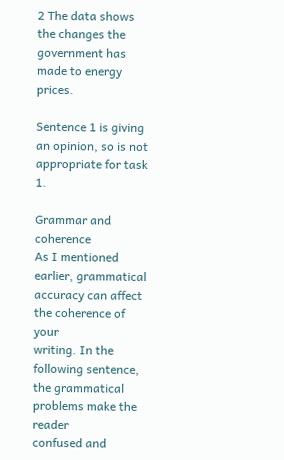2 The data shows the changes the government has made to energy prices.

Sentence 1 is giving an opinion, so is not appropriate for task 1.

Grammar and coherence
As I mentioned earlier, grammatical accuracy can affect the coherence of your
writing. In the following sentence, the grammatical problems make the reader
confused and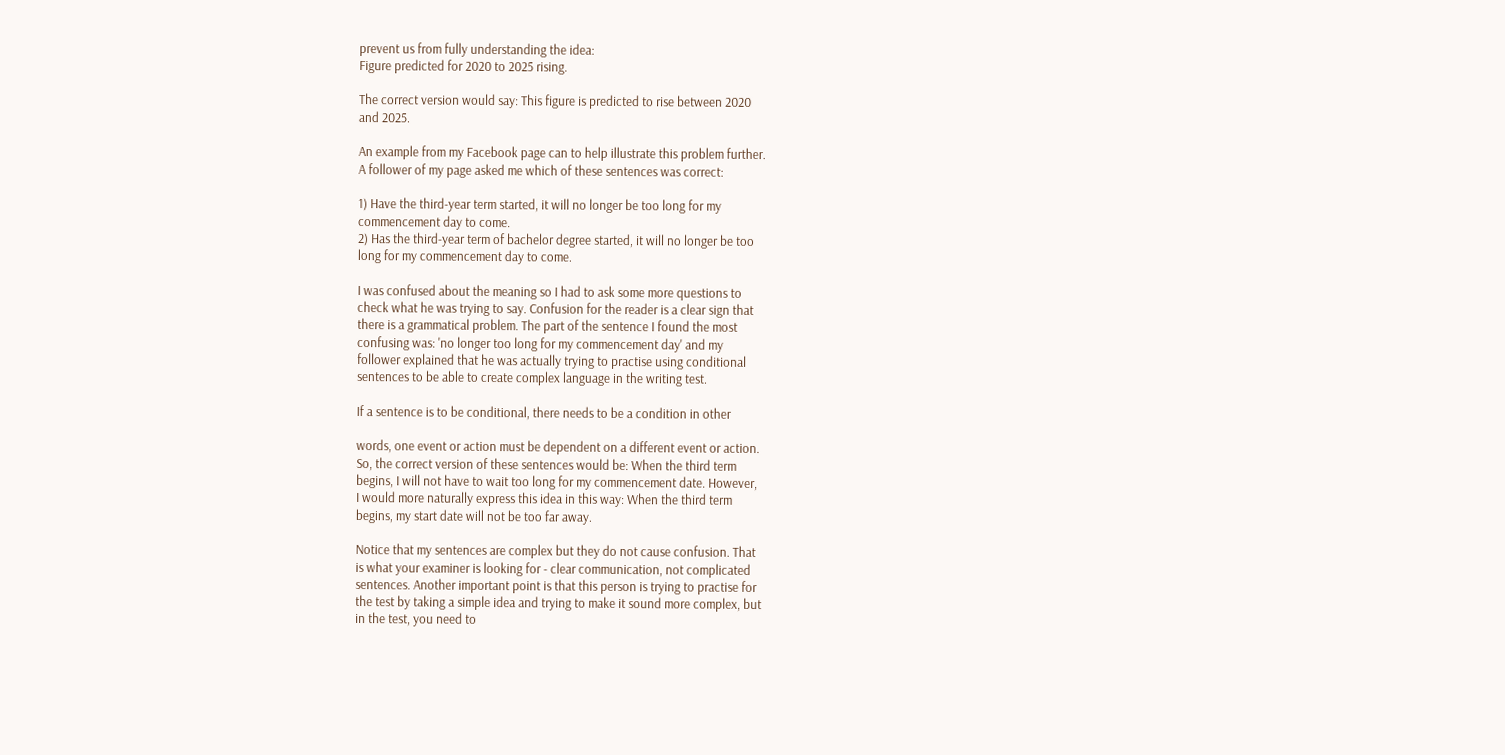prevent us from fully understanding the idea:
Figure predicted for 2020 to 2025 rising.

The correct version would say: This figure is predicted to rise between 2020
and 2025.

An example from my Facebook page can to help illustrate this problem further.
A follower of my page asked me which of these sentences was correct:

1) Have the third-year term started, it will no longer be too long for my
commencement day to come.
2) Has the third-year term of bachelor degree started, it will no longer be too
long for my commencement day to come.

I was confused about the meaning so I had to ask some more questions to
check what he was trying to say. Confusion for the reader is a clear sign that
there is a grammatical problem. The part of the sentence I found the most
confusing was: 'no longer too long for my commencement day' and my
follower explained that he was actually trying to practise using conditional
sentences to be able to create complex language in the writing test.

If a sentence is to be conditional, there needs to be a condition in other

words, one event or action must be dependent on a different event or action.
So, the correct version of these sentences would be: When the third term
begins, I will not have to wait too long for my commencement date. However,
I would more naturally express this idea in this way: When the third term
begins, my start date will not be too far away.

Notice that my sentences are complex but they do not cause confusion. That
is what your examiner is looking for - clear communication, not complicated
sentences. Another important point is that this person is trying to practise for
the test by taking a simple idea and trying to make it sound more complex, but
in the test, you need to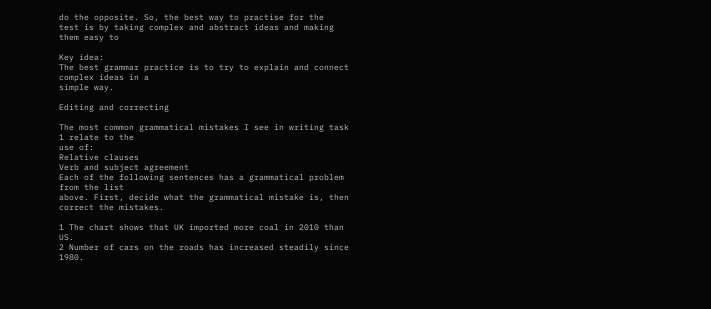do the opposite. So, the best way to practise for the
test is by taking complex and abstract ideas and making them easy to

Key idea:
The best grammar practice is to try to explain and connect complex ideas in a
simple way.

Editing and correcting

The most common grammatical mistakes I see in writing task 1 relate to the
use of:
Relative clauses
Verb and subject agreement
Each of the following sentences has a grammatical problem from the list
above. First, decide what the grammatical mistake is, then correct the mistakes.

1 The chart shows that UK imported more coal in 2010 than US.
2 Number of cars on the roads has increased steadily since 1980.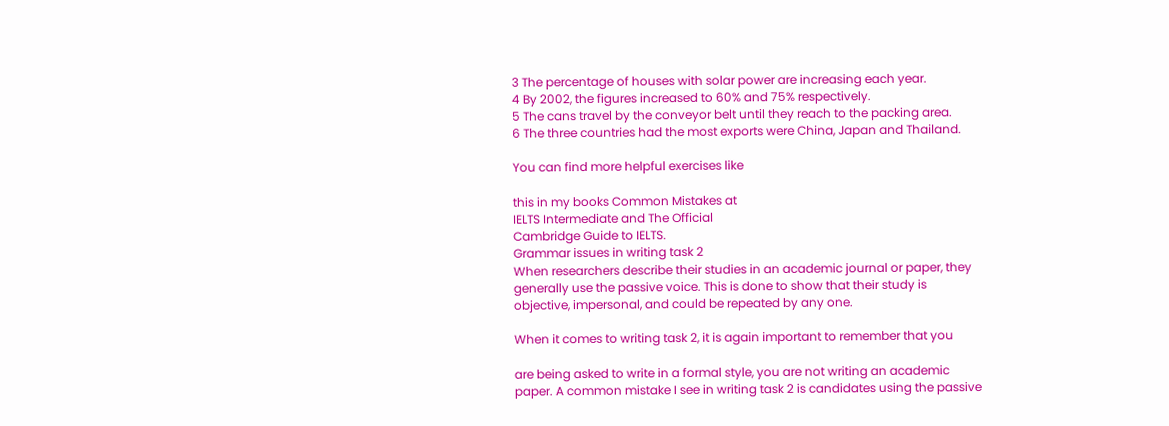3 The percentage of houses with solar power are increasing each year.
4 By 2002, the figures increased to 60% and 75% respectively.
5 The cans travel by the conveyor belt until they reach to the packing area.
6 The three countries had the most exports were China, Japan and Thailand.

You can find more helpful exercises like

this in my books Common Mistakes at
IELTS Intermediate and The Official
Cambridge Guide to IELTS.
Grammar issues in writing task 2
When researchers describe their studies in an academic journal or paper, they
generally use the passive voice. This is done to show that their study is
objective, impersonal, and could be repeated by any one.

When it comes to writing task 2, it is again important to remember that you

are being asked to write in a formal style, you are not writing an academic
paper. A common mistake I see in writing task 2 is candidates using the passive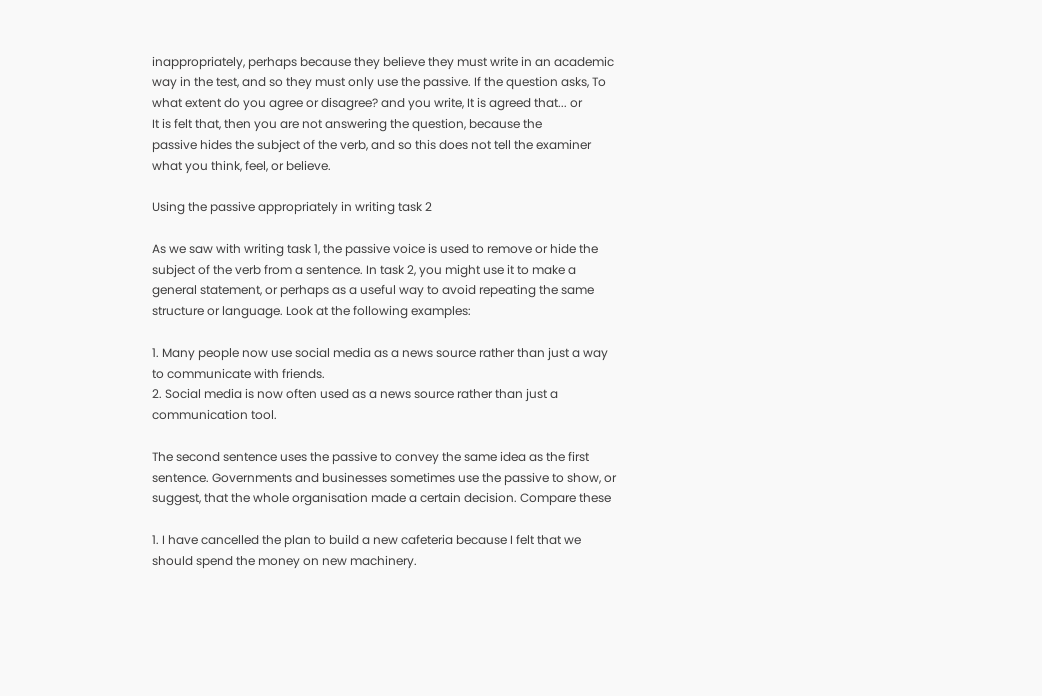inappropriately, perhaps because they believe they must write in an academic
way in the test, and so they must only use the passive. If the question asks, To
what extent do you agree or disagree? and you write, It is agreed that... or
It is felt that, then you are not answering the question, because the
passive hides the subject of the verb, and so this does not tell the examiner
what you think, feel, or believe.

Using the passive appropriately in writing task 2

As we saw with writing task 1, the passive voice is used to remove or hide the
subject of the verb from a sentence. In task 2, you might use it to make a
general statement, or perhaps as a useful way to avoid repeating the same
structure or language. Look at the following examples:

1. Many people now use social media as a news source rather than just a way
to communicate with friends.
2. Social media is now often used as a news source rather than just a
communication tool.

The second sentence uses the passive to convey the same idea as the first
sentence. Governments and businesses sometimes use the passive to show, or
suggest, that the whole organisation made a certain decision. Compare these

1. I have cancelled the plan to build a new cafeteria because I felt that we
should spend the money on new machinery.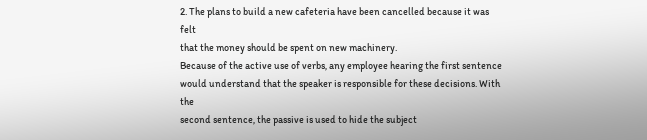2. The plans to build a new cafeteria have been cancelled because it was felt
that the money should be spent on new machinery.
Because of the active use of verbs, any employee hearing the first sentence
would understand that the speaker is responsible for these decisions. With the
second sentence, the passive is used to hide the subject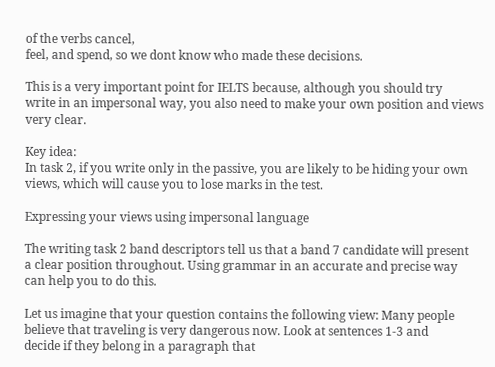of the verbs cancel,
feel, and spend, so we dont know who made these decisions.

This is a very important point for IELTS because, although you should try
write in an impersonal way, you also need to make your own position and views
very clear.

Key idea:
In task 2, if you write only in the passive, you are likely to be hiding your own
views, which will cause you to lose marks in the test.

Expressing your views using impersonal language

The writing task 2 band descriptors tell us that a band 7 candidate will present
a clear position throughout. Using grammar in an accurate and precise way
can help you to do this.

Let us imagine that your question contains the following view: Many people
believe that traveling is very dangerous now. Look at sentences 1-3 and
decide if they belong in a paragraph that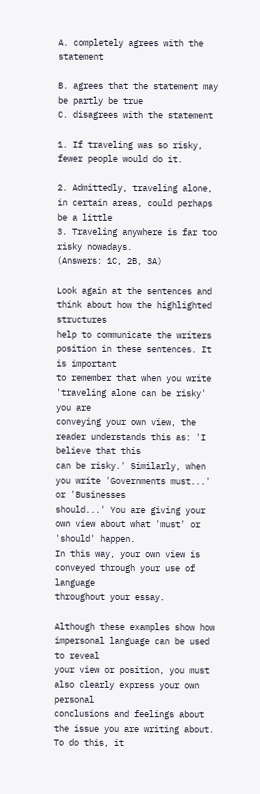A. completely agrees with the statement

B. agrees that the statement may be partly be true
C. disagrees with the statement

1. If traveling was so risky, fewer people would do it.

2. Admittedly, traveling alone, in certain areas, could perhaps be a little
3. Traveling anywhere is far too risky nowadays.
(Answers: 1C, 2B, 3A)

Look again at the sentences and think about how the highlighted structures
help to communicate the writers position in these sentences. It is important
to remember that when you write 'traveling alone can be risky' you are
conveying your own view, the reader understands this as: 'I believe that this
can be risky.' Similarly, when you write 'Governments must...' or 'Businesses
should...' You are giving your own view about what 'must' or 'should' happen.
In this way, your own view is conveyed through your use of language
throughout your essay.

Although these examples show how impersonal language can be used to reveal
your view or position, you must also clearly express your own personal
conclusions and feelings about the issue you are writing about. To do this, it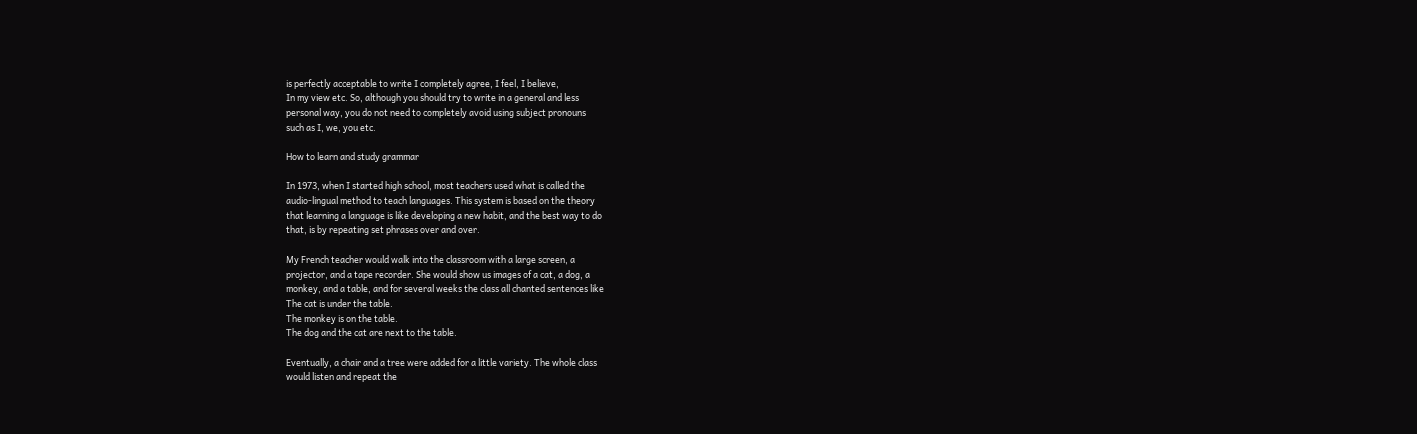is perfectly acceptable to write I completely agree, I feel, I believe,
In my view etc. So, although you should try to write in a general and less
personal way, you do not need to completely avoid using subject pronouns
such as I, we, you etc.

How to learn and study grammar

In 1973, when I started high school, most teachers used what is called the
audio-lingual method to teach languages. This system is based on the theory
that learning a language is like developing a new habit, and the best way to do
that, is by repeating set phrases over and over.

My French teacher would walk into the classroom with a large screen, a
projector, and a tape recorder. She would show us images of a cat, a dog, a
monkey, and a table, and for several weeks the class all chanted sentences like
The cat is under the table.
The monkey is on the table.
The dog and the cat are next to the table.

Eventually, a chair and a tree were added for a little variety. The whole class
would listen and repeat the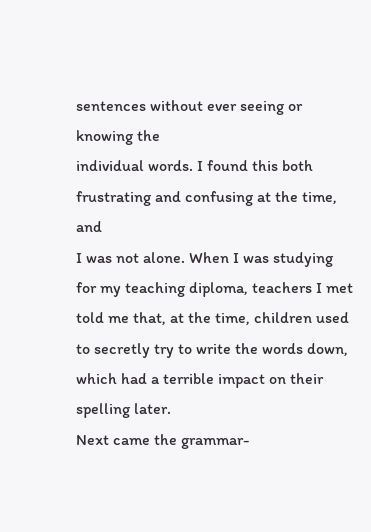sentences without ever seeing or knowing the
individual words. I found this both frustrating and confusing at the time, and
I was not alone. When I was studying for my teaching diploma, teachers I met
told me that, at the time, children used to secretly try to write the words down,
which had a terrible impact on their spelling later.
Next came the grammar-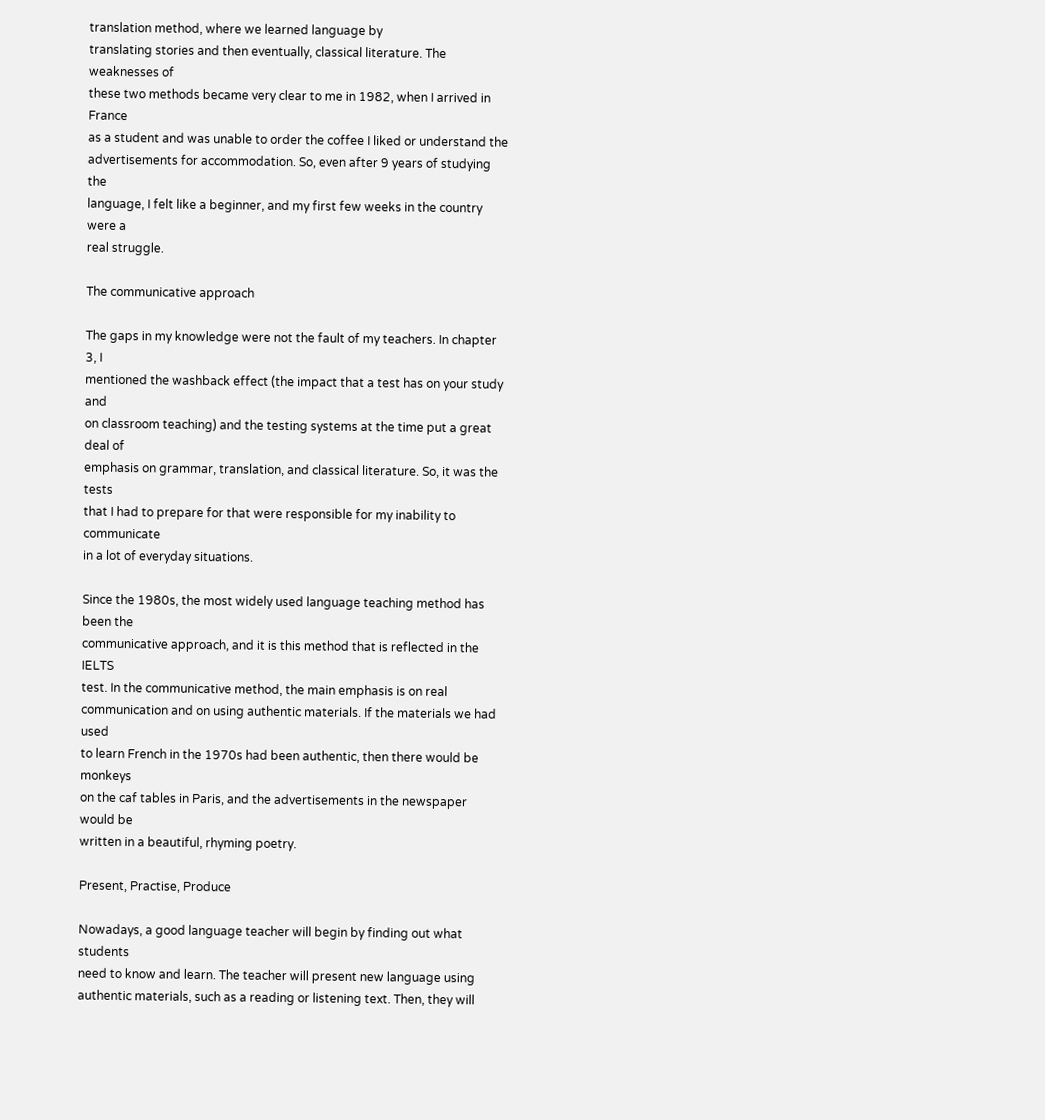translation method, where we learned language by
translating stories and then eventually, classical literature. The weaknesses of
these two methods became very clear to me in 1982, when I arrived in France
as a student and was unable to order the coffee I liked or understand the
advertisements for accommodation. So, even after 9 years of studying the
language, I felt like a beginner, and my first few weeks in the country were a
real struggle.

The communicative approach

The gaps in my knowledge were not the fault of my teachers. In chapter 3, I
mentioned the washback effect (the impact that a test has on your study and
on classroom teaching) and the testing systems at the time put a great deal of
emphasis on grammar, translation, and classical literature. So, it was the tests
that I had to prepare for that were responsible for my inability to communicate
in a lot of everyday situations.

Since the 1980s, the most widely used language teaching method has been the
communicative approach, and it is this method that is reflected in the IELTS
test. In the communicative method, the main emphasis is on real
communication and on using authentic materials. If the materials we had used
to learn French in the 1970s had been authentic, then there would be monkeys
on the caf tables in Paris, and the advertisements in the newspaper would be
written in a beautiful, rhyming poetry.

Present, Practise, Produce

Nowadays, a good language teacher will begin by finding out what students
need to know and learn. The teacher will present new language using
authentic materials, such as a reading or listening text. Then, they will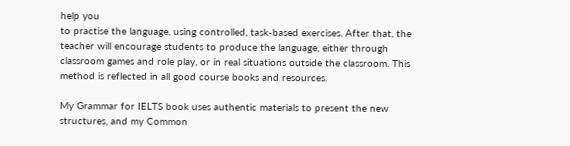help you
to practise the language, using controlled, task-based exercises. After that, the
teacher will encourage students to produce the language, either through
classroom games and role play, or in real situations outside the classroom. This
method is reflected in all good course books and resources.

My Grammar for IELTS book uses authentic materials to present the new
structures, and my Common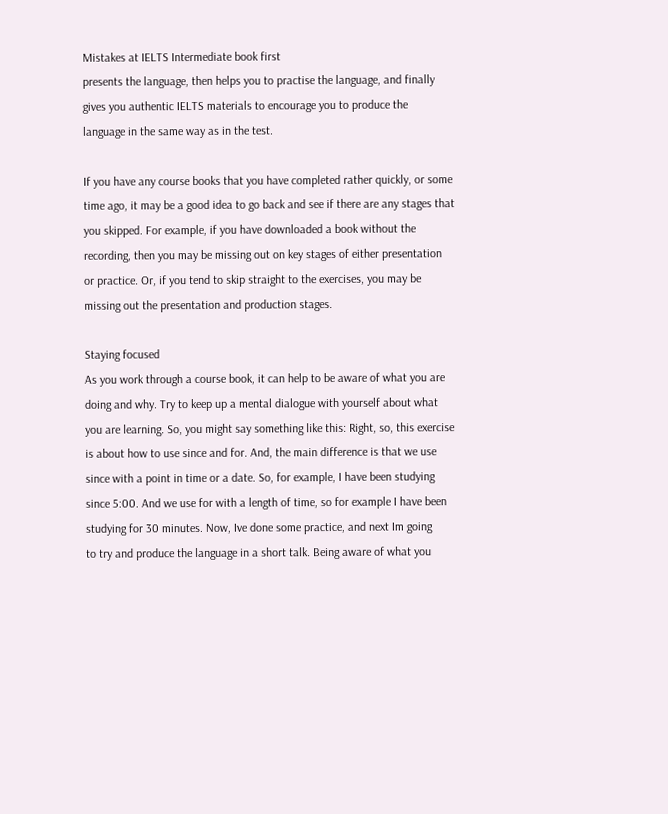Mistakes at IELTS Intermediate book first
presents the language, then helps you to practise the language, and finally
gives you authentic IELTS materials to encourage you to produce the
language in the same way as in the test.

If you have any course books that you have completed rather quickly, or some
time ago, it may be a good idea to go back and see if there are any stages that
you skipped. For example, if you have downloaded a book without the
recording, then you may be missing out on key stages of either presentation
or practice. Or, if you tend to skip straight to the exercises, you may be
missing out the presentation and production stages.

Staying focused
As you work through a course book, it can help to be aware of what you are
doing and why. Try to keep up a mental dialogue with yourself about what
you are learning. So, you might say something like this: Right, so, this exercise
is about how to use since and for. And, the main difference is that we use
since with a point in time or a date. So, for example, I have been studying
since 5:00. And we use for with a length of time, so for example I have been
studying for 30 minutes. Now, Ive done some practice, and next Im going
to try and produce the language in a short talk. Being aware of what you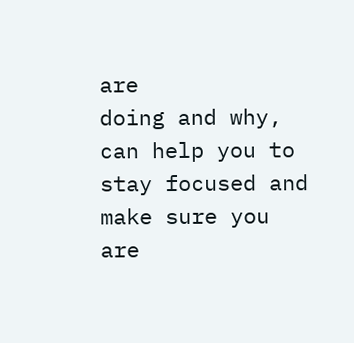are
doing and why, can help you to stay focused and make sure you are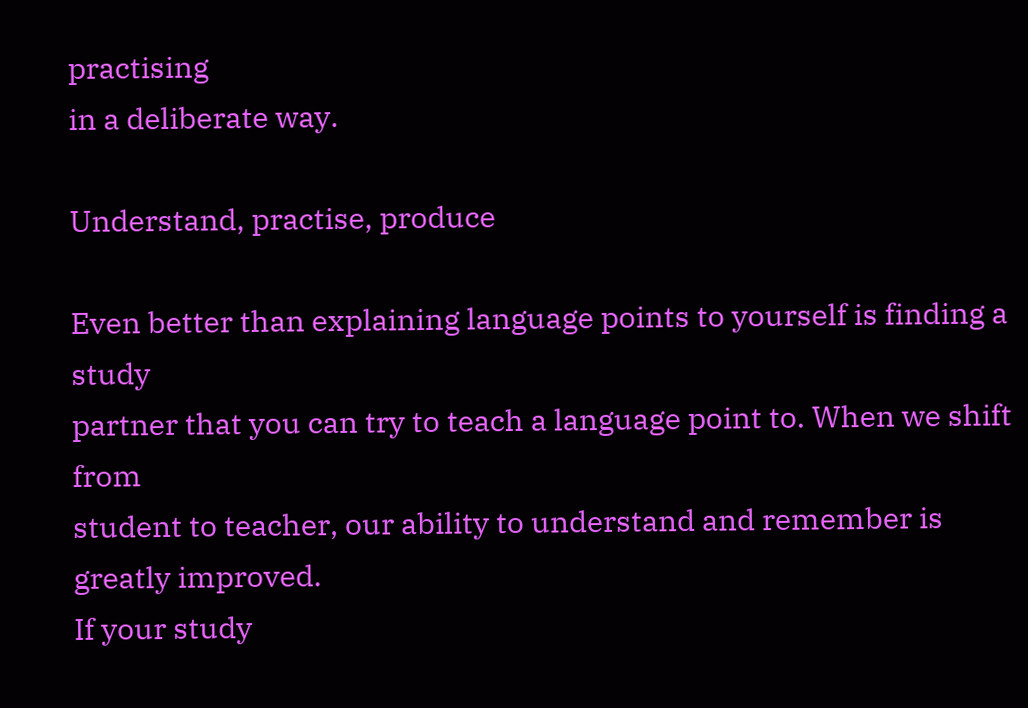practising
in a deliberate way.

Understand, practise, produce

Even better than explaining language points to yourself is finding a study
partner that you can try to teach a language point to. When we shift from
student to teacher, our ability to understand and remember is greatly improved.
If your study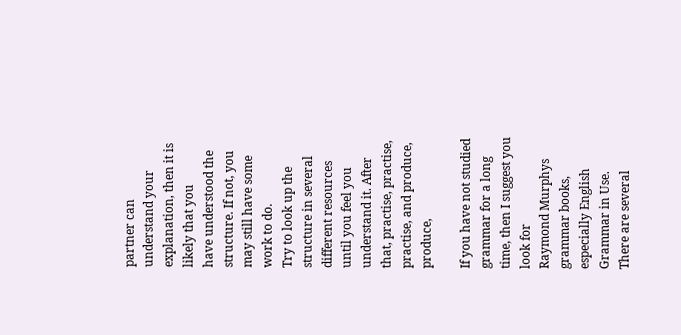partner can understand your explanation, then it is likely that you
have understood the structure. If not, you may still have some work to do.
Try to look up the structure in several different resources until you feel you
understand it. After that, practise, practise, practise, and produce, produce,

If you have not studied grammar for a long time, then I suggest you look for
Raymond Murphys grammar books, especially English Grammar in Use.
There are several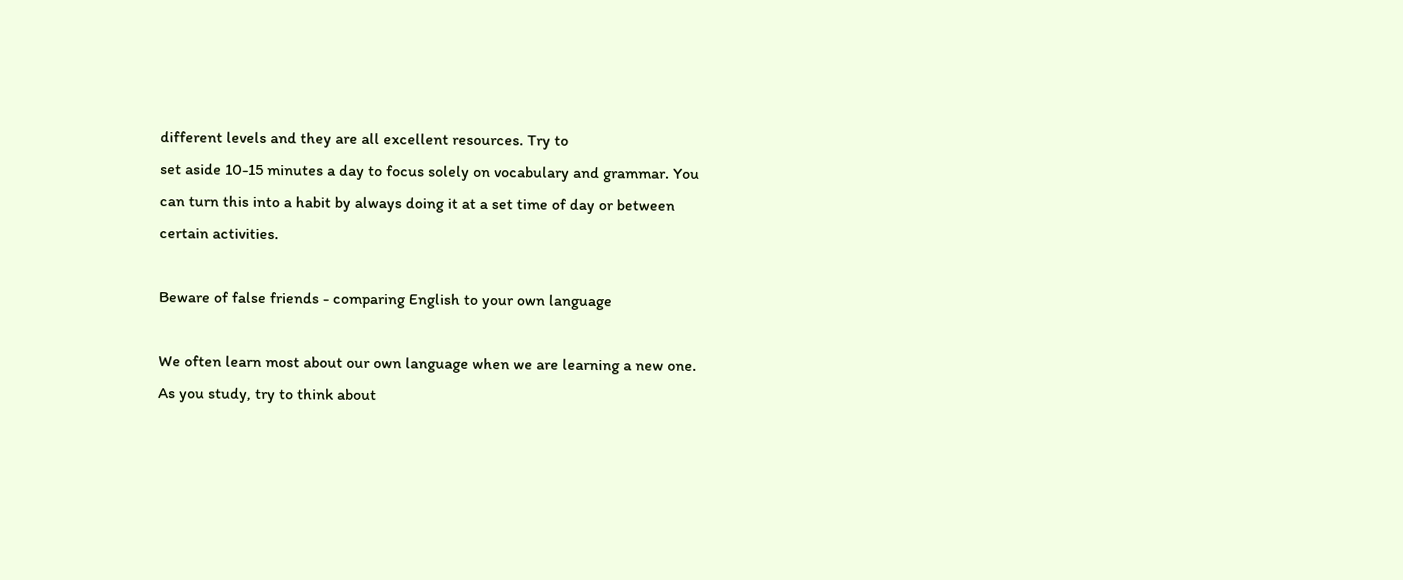different levels and they are all excellent resources. Try to
set aside 10-15 minutes a day to focus solely on vocabulary and grammar. You
can turn this into a habit by always doing it at a set time of day or between
certain activities.

Beware of false friends - comparing English to your own language

We often learn most about our own language when we are learning a new one.
As you study, try to think about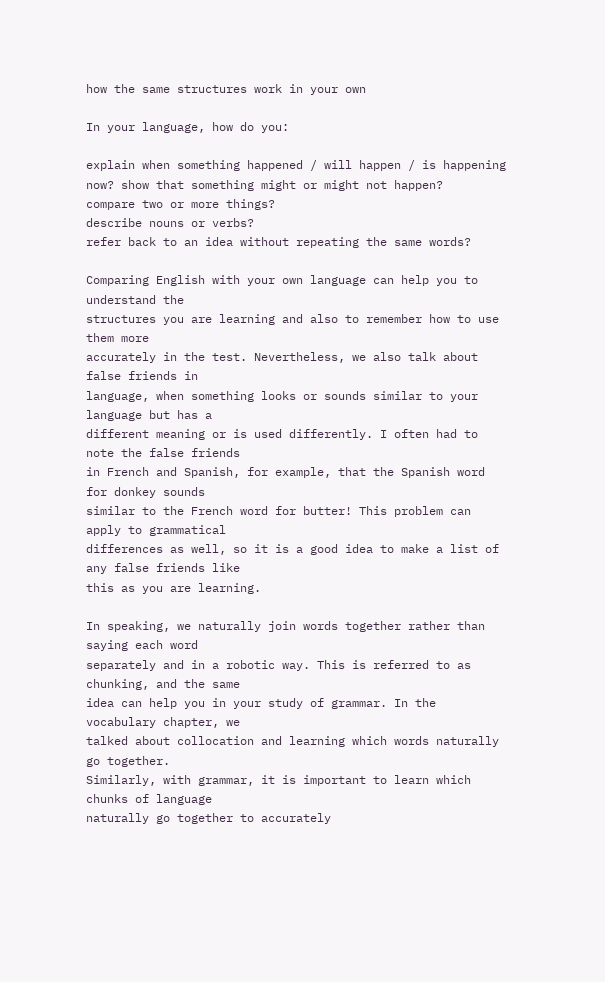how the same structures work in your own

In your language, how do you:

explain when something happened / will happen / is happening
now? show that something might or might not happen?
compare two or more things?
describe nouns or verbs?
refer back to an idea without repeating the same words?

Comparing English with your own language can help you to understand the
structures you are learning and also to remember how to use them more
accurately in the test. Nevertheless, we also talk about false friends in
language, when something looks or sounds similar to your language but has a
different meaning or is used differently. I often had to note the false friends
in French and Spanish, for example, that the Spanish word for donkey sounds
similar to the French word for butter! This problem can apply to grammatical
differences as well, so it is a good idea to make a list of any false friends like
this as you are learning.

In speaking, we naturally join words together rather than saying each word
separately and in a robotic way. This is referred to as chunking, and the same
idea can help you in your study of grammar. In the vocabulary chapter, we
talked about collocation and learning which words naturally go together.
Similarly, with grammar, it is important to learn which chunks of language
naturally go together to accurately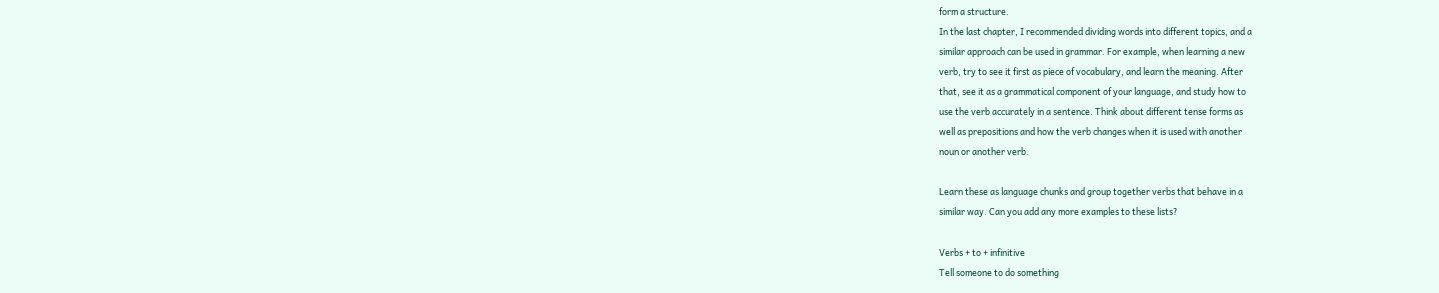form a structure.
In the last chapter, I recommended dividing words into different topics, and a
similar approach can be used in grammar. For example, when learning a new
verb, try to see it first as piece of vocabulary, and learn the meaning. After
that, see it as a grammatical component of your language, and study how to
use the verb accurately in a sentence. Think about different tense forms as
well as prepositions and how the verb changes when it is used with another
noun or another verb.

Learn these as language chunks and group together verbs that behave in a
similar way. Can you add any more examples to these lists?

Verbs + to + infinitive
Tell someone to do something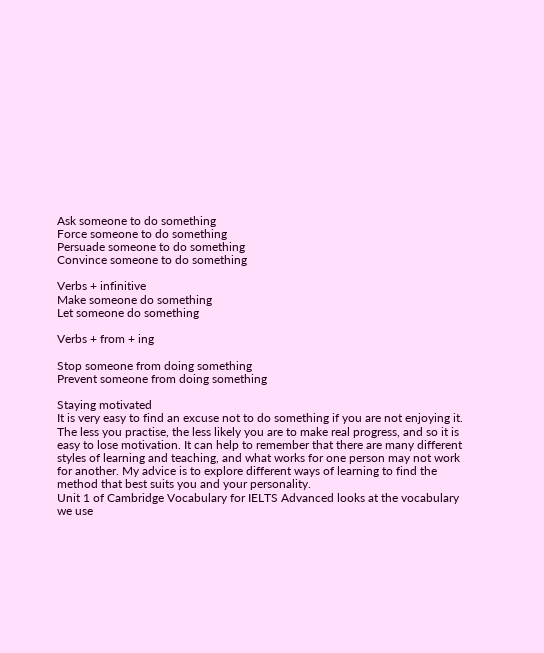Ask someone to do something
Force someone to do something
Persuade someone to do something
Convince someone to do something

Verbs + infinitive
Make someone do something
Let someone do something

Verbs + from + ing

Stop someone from doing something
Prevent someone from doing something

Staying motivated
It is very easy to find an excuse not to do something if you are not enjoying it.
The less you practise, the less likely you are to make real progress, and so it is
easy to lose motivation. It can help to remember that there are many different
styles of learning and teaching, and what works for one person may not work
for another. My advice is to explore different ways of learning to find the
method that best suits you and your personality.
Unit 1 of Cambridge Vocabulary for IELTS Advanced looks at the vocabulary
we use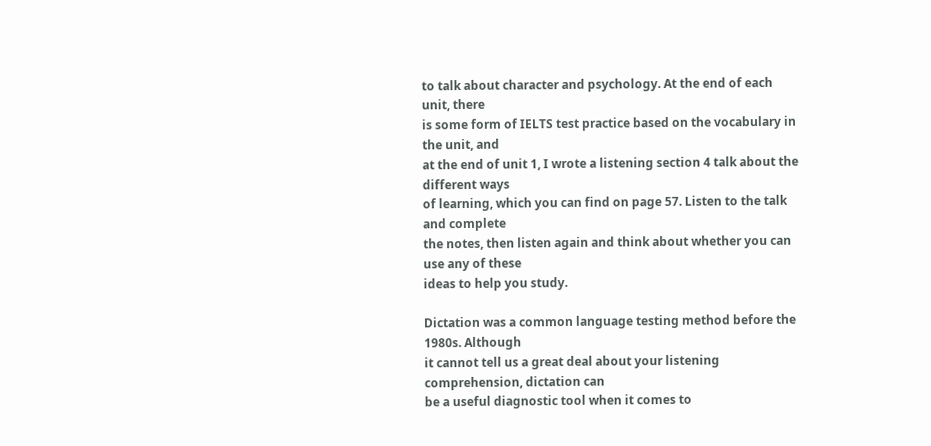to talk about character and psychology. At the end of each unit, there
is some form of IELTS test practice based on the vocabulary in the unit, and
at the end of unit 1, I wrote a listening section 4 talk about the different ways
of learning, which you can find on page 57. Listen to the talk and complete
the notes, then listen again and think about whether you can use any of these
ideas to help you study.

Dictation was a common language testing method before the 1980s. Although
it cannot tell us a great deal about your listening comprehension, dictation can
be a useful diagnostic tool when it comes to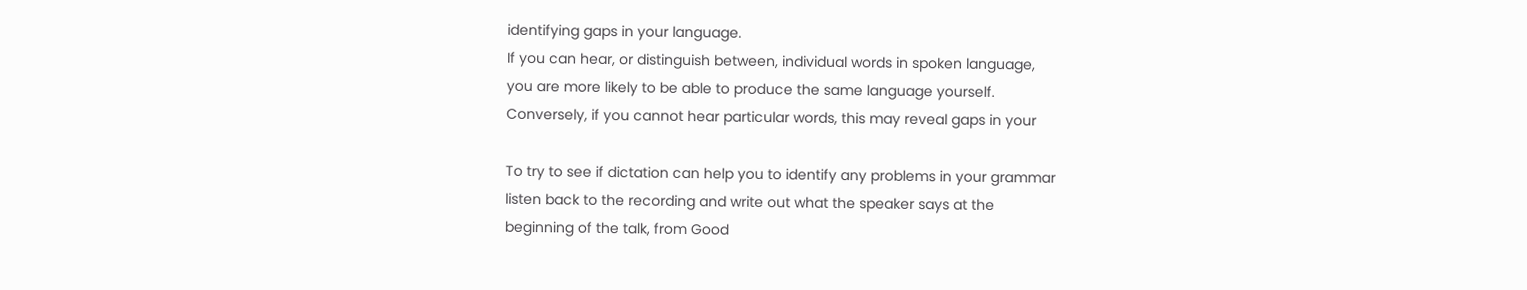identifying gaps in your language.
If you can hear, or distinguish between, individual words in spoken language,
you are more likely to be able to produce the same language yourself.
Conversely, if you cannot hear particular words, this may reveal gaps in your

To try to see if dictation can help you to identify any problems in your grammar
listen back to the recording and write out what the speaker says at the
beginning of the talk, from Good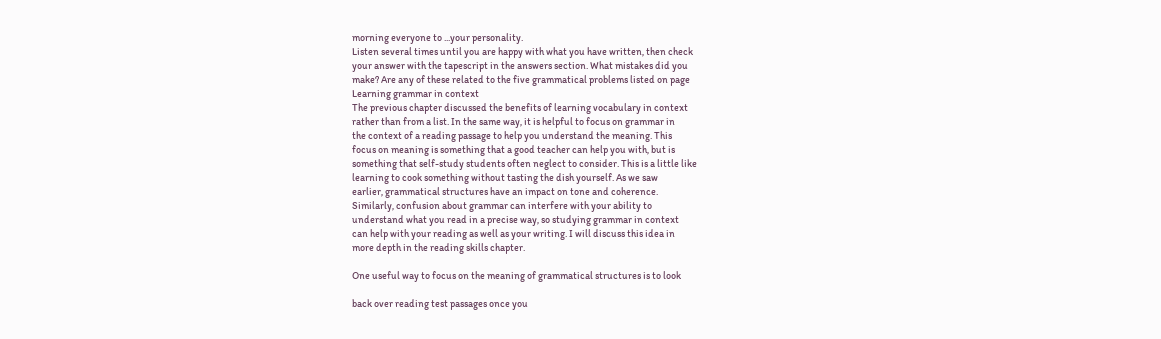morning everyone to ...your personality.
Listen several times until you are happy with what you have written, then check
your answer with the tapescript in the answers section. What mistakes did you
make? Are any of these related to the five grammatical problems listed on page
Learning grammar in context
The previous chapter discussed the benefits of learning vocabulary in context
rather than from a list. In the same way, it is helpful to focus on grammar in
the context of a reading passage to help you understand the meaning. This
focus on meaning is something that a good teacher can help you with, but is
something that self-study students often neglect to consider. This is a little like
learning to cook something without tasting the dish yourself. As we saw
earlier, grammatical structures have an impact on tone and coherence.
Similarly, confusion about grammar can interfere with your ability to
understand what you read in a precise way, so studying grammar in context
can help with your reading as well as your writing. I will discuss this idea in
more depth in the reading skills chapter.

One useful way to focus on the meaning of grammatical structures is to look

back over reading test passages once you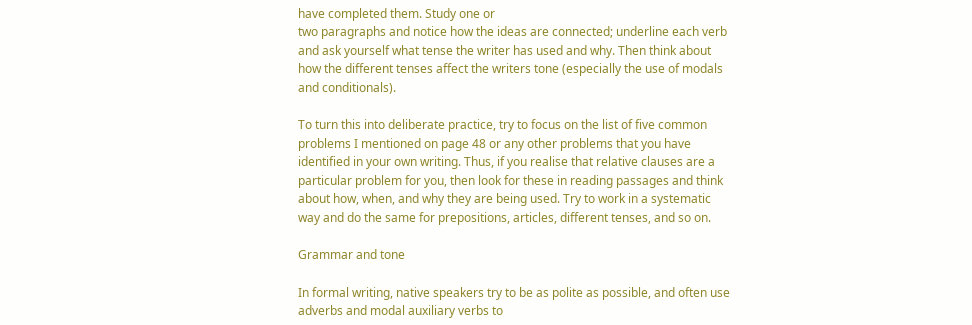have completed them. Study one or
two paragraphs and notice how the ideas are connected; underline each verb
and ask yourself what tense the writer has used and why. Then think about
how the different tenses affect the writers tone (especially the use of modals
and conditionals).

To turn this into deliberate practice, try to focus on the list of five common
problems I mentioned on page 48 or any other problems that you have
identified in your own writing. Thus, if you realise that relative clauses are a
particular problem for you, then look for these in reading passages and think
about how, when, and why they are being used. Try to work in a systematic
way and do the same for prepositions, articles, different tenses, and so on.

Grammar and tone

In formal writing, native speakers try to be as polite as possible, and often use
adverbs and modal auxiliary verbs to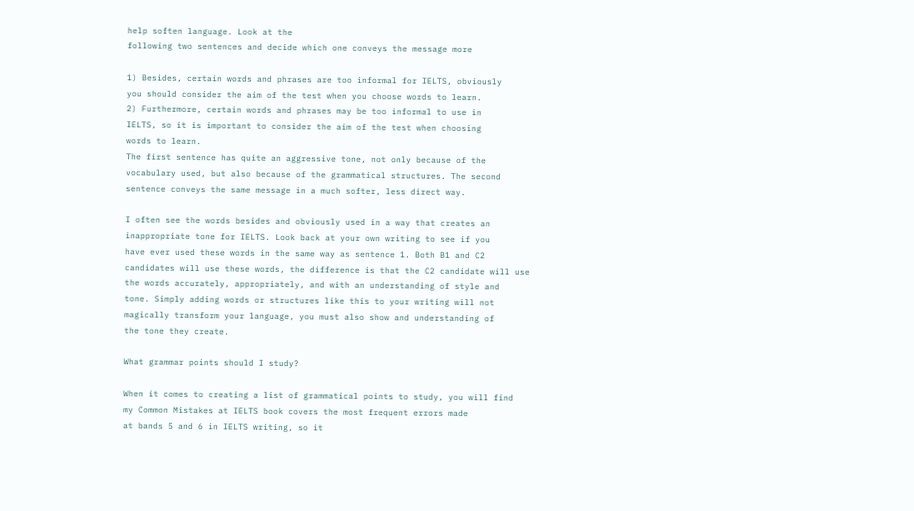help soften language. Look at the
following two sentences and decide which one conveys the message more

1) Besides, certain words and phrases are too informal for IELTS, obviously
you should consider the aim of the test when you choose words to learn.
2) Furthermore, certain words and phrases may be too informal to use in
IELTS, so it is important to consider the aim of the test when choosing
words to learn.
The first sentence has quite an aggressive tone, not only because of the
vocabulary used, but also because of the grammatical structures. The second
sentence conveys the same message in a much softer, less direct way.

I often see the words besides and obviously used in a way that creates an
inappropriate tone for IELTS. Look back at your own writing to see if you
have ever used these words in the same way as sentence 1. Both B1 and C2
candidates will use these words, the difference is that the C2 candidate will use
the words accurately, appropriately, and with an understanding of style and
tone. Simply adding words or structures like this to your writing will not
magically transform your language, you must also show and understanding of
the tone they create.

What grammar points should I study?

When it comes to creating a list of grammatical points to study, you will find
my Common Mistakes at IELTS book covers the most frequent errors made
at bands 5 and 6 in IELTS writing, so it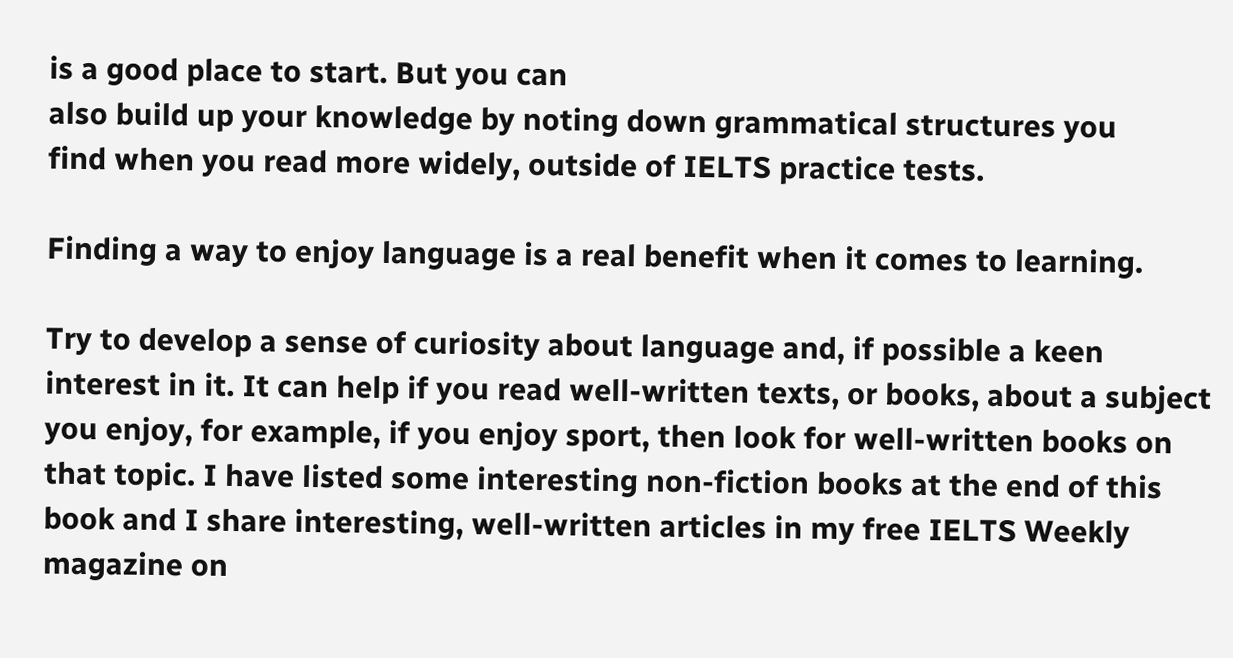is a good place to start. But you can
also build up your knowledge by noting down grammatical structures you
find when you read more widely, outside of IELTS practice tests.

Finding a way to enjoy language is a real benefit when it comes to learning.

Try to develop a sense of curiosity about language and, if possible a keen
interest in it. It can help if you read well-written texts, or books, about a subject
you enjoy, for example, if you enjoy sport, then look for well-written books on
that topic. I have listed some interesting non-fiction books at the end of this
book and I share interesting, well-written articles in my free IELTS Weekly
magazine on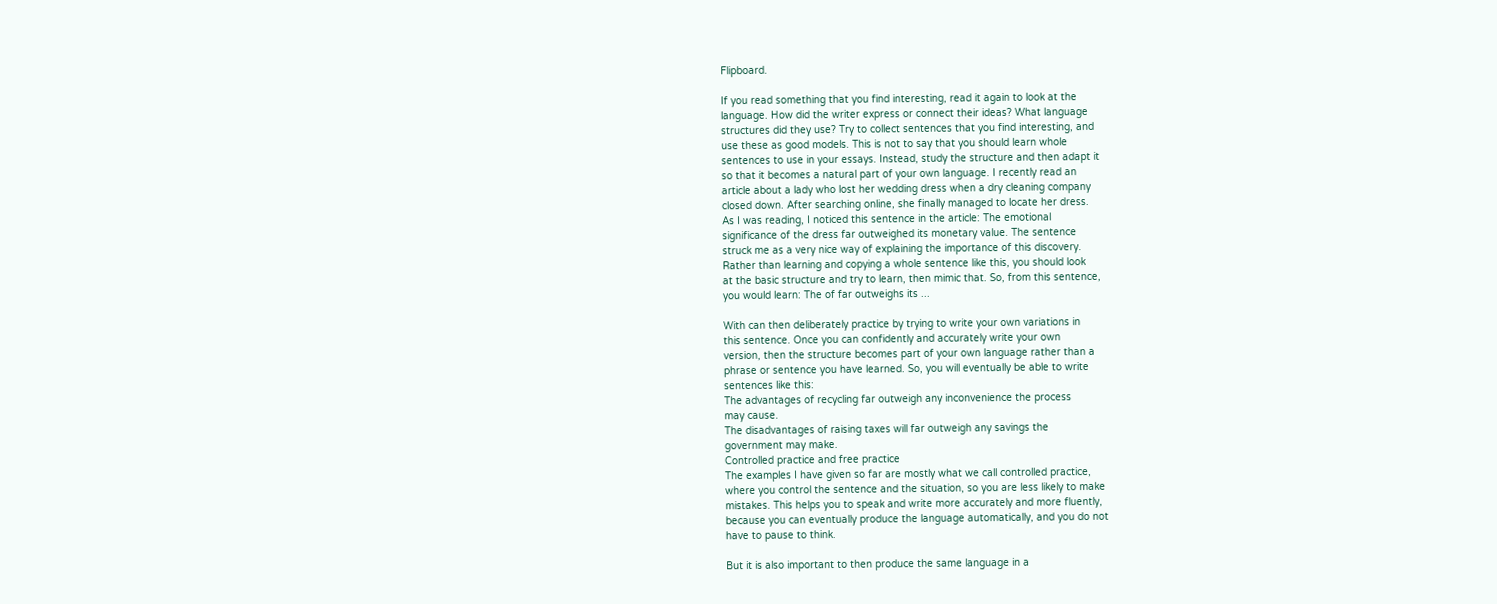Flipboard.

If you read something that you find interesting, read it again to look at the
language. How did the writer express or connect their ideas? What language
structures did they use? Try to collect sentences that you find interesting, and
use these as good models. This is not to say that you should learn whole
sentences to use in your essays. Instead, study the structure and then adapt it
so that it becomes a natural part of your own language. I recently read an
article about a lady who lost her wedding dress when a dry cleaning company
closed down. After searching online, she finally managed to locate her dress.
As I was reading, I noticed this sentence in the article: The emotional
significance of the dress far outweighed its monetary value. The sentence
struck me as a very nice way of explaining the importance of this discovery.
Rather than learning and copying a whole sentence like this, you should look
at the basic structure and try to learn, then mimic that. So, from this sentence,
you would learn: The of far outweighs its ...

With can then deliberately practice by trying to write your own variations in
this sentence. Once you can confidently and accurately write your own
version, then the structure becomes part of your own language rather than a
phrase or sentence you have learned. So, you will eventually be able to write
sentences like this:
The advantages of recycling far outweigh any inconvenience the process
may cause.
The disadvantages of raising taxes will far outweigh any savings the
government may make.
Controlled practice and free practice
The examples I have given so far are mostly what we call controlled practice,
where you control the sentence and the situation, so you are less likely to make
mistakes. This helps you to speak and write more accurately and more fluently,
because you can eventually produce the language automatically, and you do not
have to pause to think.

But it is also important to then produce the same language in a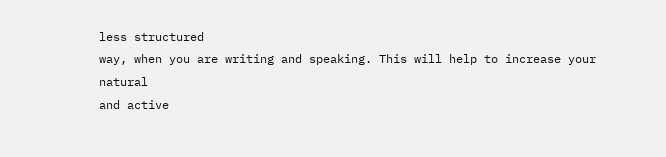less structured
way, when you are writing and speaking. This will help to increase your natural
and active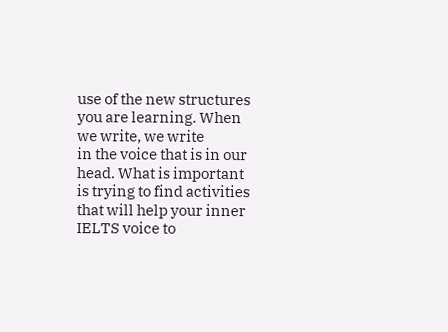use of the new structures you are learning. When we write, we write
in the voice that is in our head. What is important is trying to find activities
that will help your inner IELTS voice to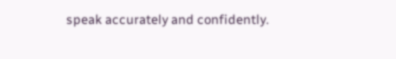speak accurately and confidently.